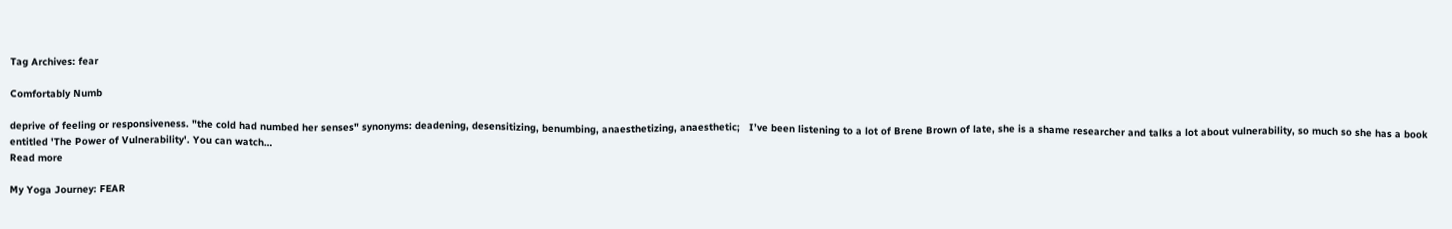Tag Archives: fear

Comfortably Numb

deprive of feeling or responsiveness. "the cold had numbed her senses" synonyms: deadening, desensitizing, benumbing, anaesthetizing, anaesthetic;   I’ve been listening to a lot of Brene Brown of late, she is a shame researcher and talks a lot about vulnerability, so much so she has a book entitled 'The Power of Vulnerability'. You can watch…
Read more

My Yoga Journey: FEAR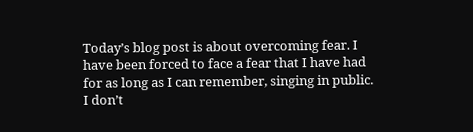Today’s blog post is about overcoming fear. I have been forced to face a fear that I have had for as long as I can remember, singing in public. I don’t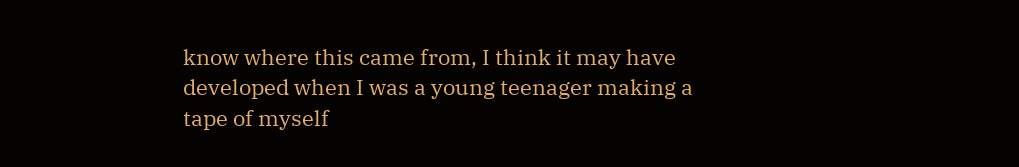know where this came from, I think it may have developed when I was a young teenager making a tape of myself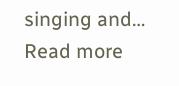singing and…
Read more